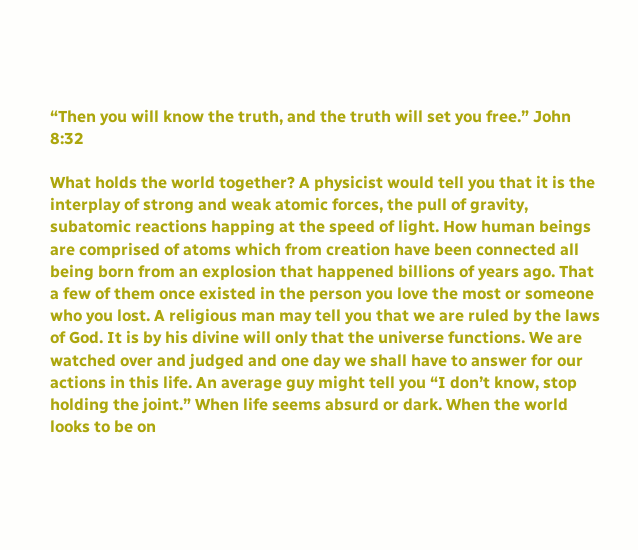“Then you will know the truth, and the truth will set you free.” John 8:32

What holds the world together? A physicist would tell you that it is the interplay of strong and weak atomic forces, the pull of gravity, subatomic reactions happing at the speed of light. How human beings are comprised of atoms which from creation have been connected all being born from an explosion that happened billions of years ago. That a few of them once existed in the person you love the most or someone who you lost. A religious man may tell you that we are ruled by the laws of God. It is by his divine will only that the universe functions. We are watched over and judged and one day we shall have to answer for our actions in this life. An average guy might tell you “I don’t know, stop holding the joint.” When life seems absurd or dark. When the world looks to be on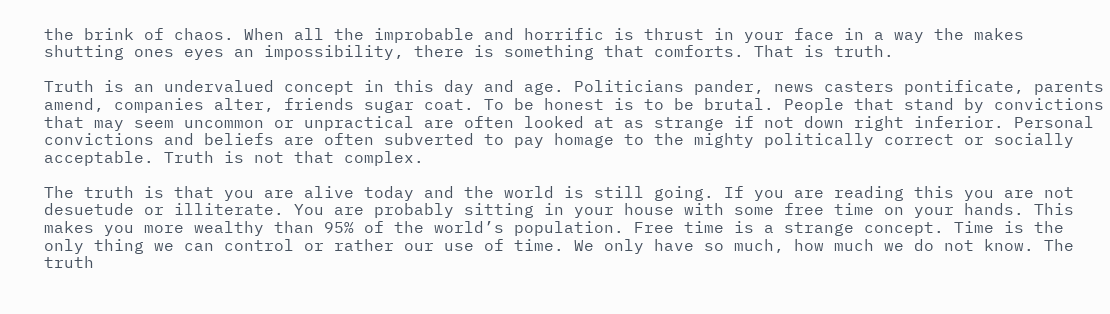the brink of chaos. When all the improbable and horrific is thrust in your face in a way the makes shutting ones eyes an impossibility, there is something that comforts. That is truth.

Truth is an undervalued concept in this day and age. Politicians pander, news casters pontificate, parents amend, companies alter, friends sugar coat. To be honest is to be brutal. People that stand by convictions that may seem uncommon or unpractical are often looked at as strange if not down right inferior. Personal convictions and beliefs are often subverted to pay homage to the mighty politically correct or socially acceptable. Truth is not that complex.

The truth is that you are alive today and the world is still going. If you are reading this you are not desuetude or illiterate. You are probably sitting in your house with some free time on your hands. This makes you more wealthy than 95% of the world’s population. Free time is a strange concept. Time is the only thing we can control or rather our use of time. We only have so much, how much we do not know. The truth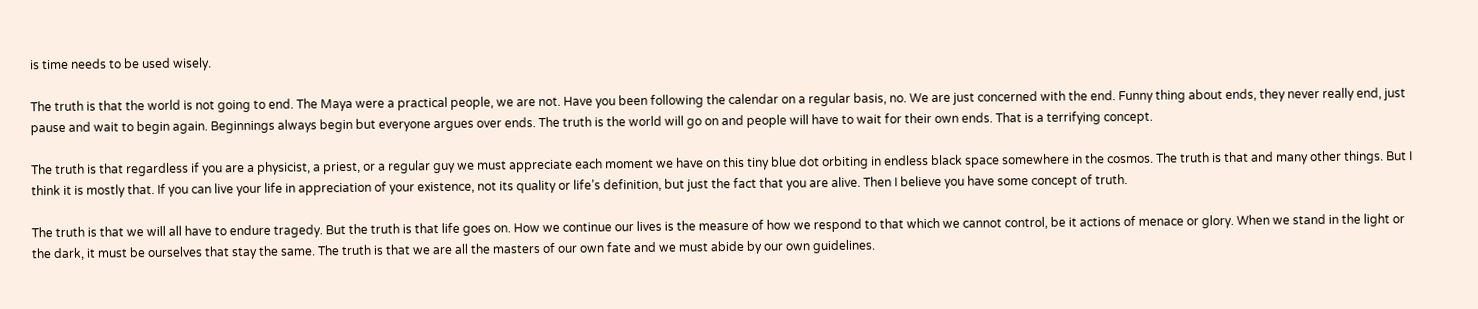is time needs to be used wisely.

The truth is that the world is not going to end. The Maya were a practical people, we are not. Have you been following the calendar on a regular basis, no. We are just concerned with the end. Funny thing about ends, they never really end, just pause and wait to begin again. Beginnings always begin but everyone argues over ends. The truth is the world will go on and people will have to wait for their own ends. That is a terrifying concept.

The truth is that regardless if you are a physicist, a priest, or a regular guy we must appreciate each moment we have on this tiny blue dot orbiting in endless black space somewhere in the cosmos. The truth is that and many other things. But I think it is mostly that. If you can live your life in appreciation of your existence, not its quality or life’s definition, but just the fact that you are alive. Then I believe you have some concept of truth.

The truth is that we will all have to endure tragedy. But the truth is that life goes on. How we continue our lives is the measure of how we respond to that which we cannot control, be it actions of menace or glory. When we stand in the light or the dark, it must be ourselves that stay the same. The truth is that we are all the masters of our own fate and we must abide by our own guidelines.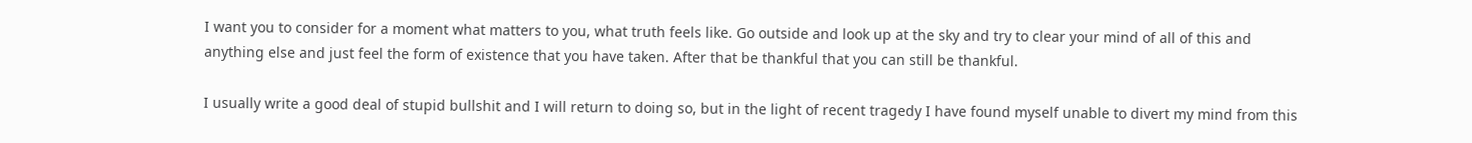I want you to consider for a moment what matters to you, what truth feels like. Go outside and look up at the sky and try to clear your mind of all of this and anything else and just feel the form of existence that you have taken. After that be thankful that you can still be thankful.

I usually write a good deal of stupid bullshit and I will return to doing so, but in the light of recent tragedy I have found myself unable to divert my mind from this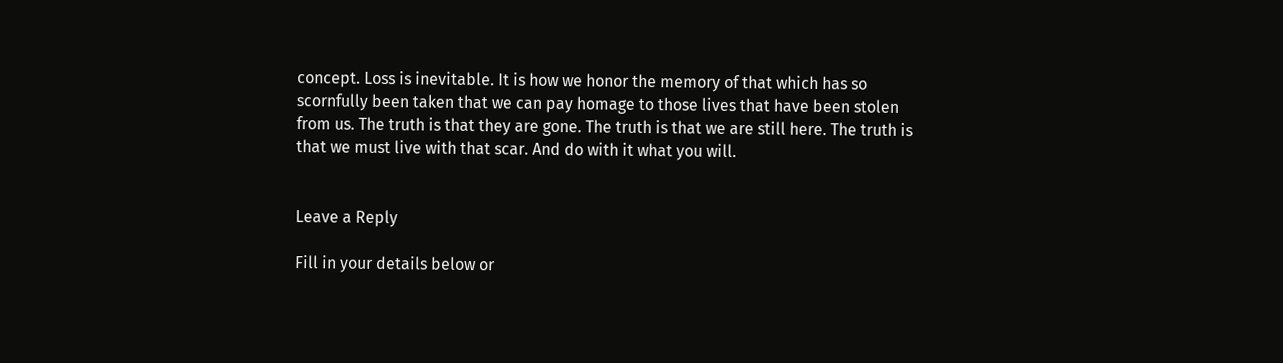concept. Loss is inevitable. It is how we honor the memory of that which has so scornfully been taken that we can pay homage to those lives that have been stolen from us. The truth is that they are gone. The truth is that we are still here. The truth is that we must live with that scar. And do with it what you will.


Leave a Reply

Fill in your details below or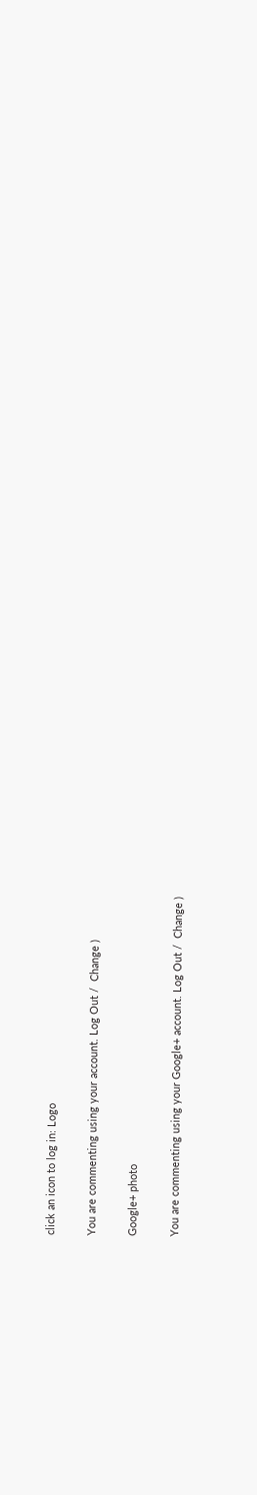click an icon to log in: Logo

You are commenting using your account. Log Out /  Change )

Google+ photo

You are commenting using your Google+ account. Log Out /  Change )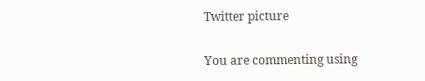Twitter picture

You are commenting using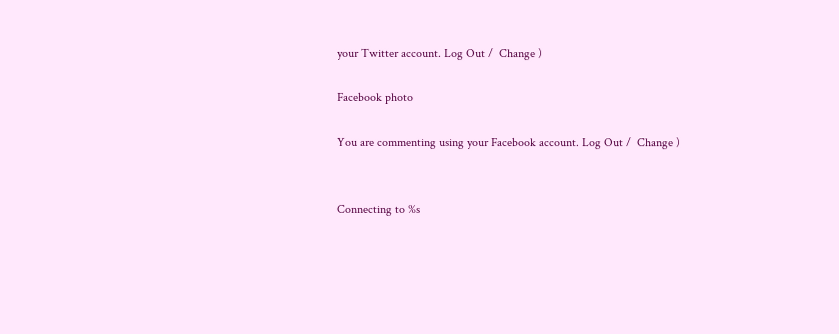your Twitter account. Log Out /  Change )

Facebook photo

You are commenting using your Facebook account. Log Out /  Change )


Connecting to %s